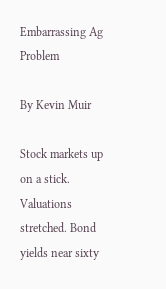Embarrassing Ag Problem

By Kevin Muir

Stock markets up on a stick. Valuations stretched. Bond yields near sixty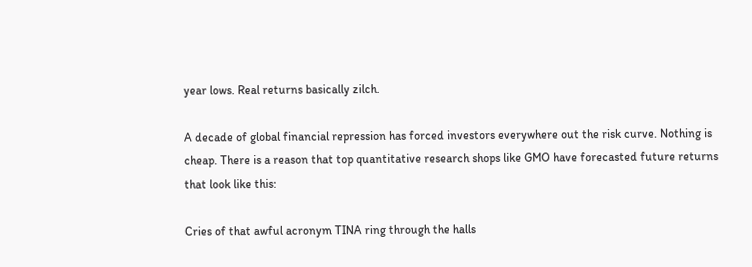year lows. Real returns basically zilch.

A decade of global financial repression has forced investors everywhere out the risk curve. Nothing is cheap. There is a reason that top quantitative research shops like GMO have forecasted future returns that look like this:

Cries of that awful acronym TINA ring through the halls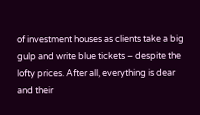of investment houses as clients take a big gulp and write blue tickets – despite the lofty prices. After all, everything is dear and their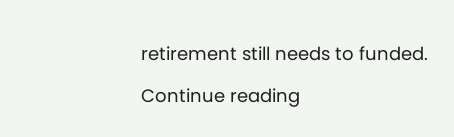retirement still needs to funded.

Continue reading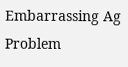Embarrassing Ag Problem